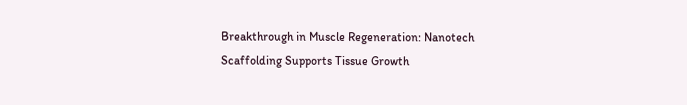Breakthrough in Muscle Regeneration: Nanotech Scaffolding Supports Tissue Growth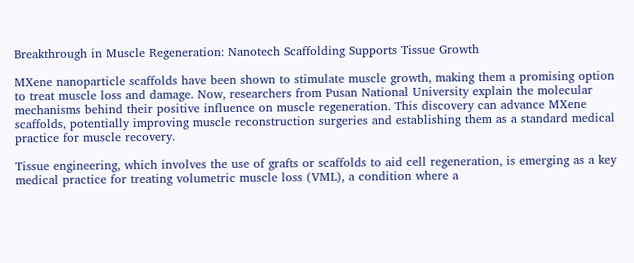Breakthrough in Muscle Regeneration: Nanotech Scaffolding Supports Tissue Growth

MXene nanoparticle scaffolds have been shown to stimulate muscle growth, making them a promising option to treat muscle loss and damage. Now, researchers from Pusan National University explain the molecular mechanisms behind their positive influence on muscle regeneration. This discovery can advance MXene scaffolds, potentially improving muscle reconstruction surgeries and establishing them as a standard medical practice for muscle recovery.

Tissue engineering, which involves the use of grafts or scaffolds to aid cell regeneration, is emerging as a key medical practice for treating volumetric muscle loss (VML), a condition where a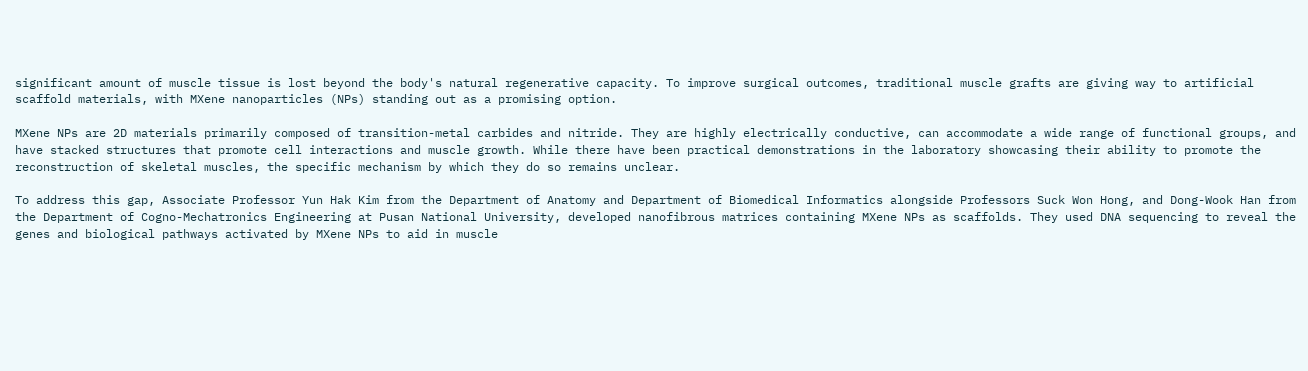significant amount of muscle tissue is lost beyond the body's natural regenerative capacity. To improve surgical outcomes, traditional muscle grafts are giving way to artificial scaffold materials, with MXene nanoparticles (NPs) standing out as a promising option.

MXene NPs are 2D materials primarily composed of transition-metal carbides and nitride. They are highly electrically conductive, can accommodate a wide range of functional groups, and have stacked structures that promote cell interactions and muscle growth. While there have been practical demonstrations in the laboratory showcasing their ability to promote the reconstruction of skeletal muscles, the specific mechanism by which they do so remains unclear.

To address this gap, Associate Professor Yun Hak Kim from the Department of Anatomy and Department of Biomedical Informatics alongside Professors Suck Won Hong, and Dong-Wook Han from the Department of Cogno-Mechatronics Engineering at Pusan National University, developed nanofibrous matrices containing MXene NPs as scaffolds. They used DNA sequencing to reveal the genes and biological pathways activated by MXene NPs to aid in muscle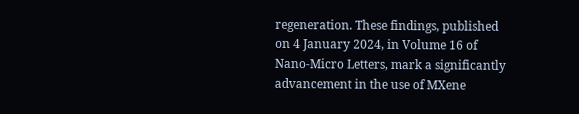regeneration. These findings, published on 4 January 2024, in Volume 16 of Nano-Micro Letters, mark a significantly advancement in the use of MXene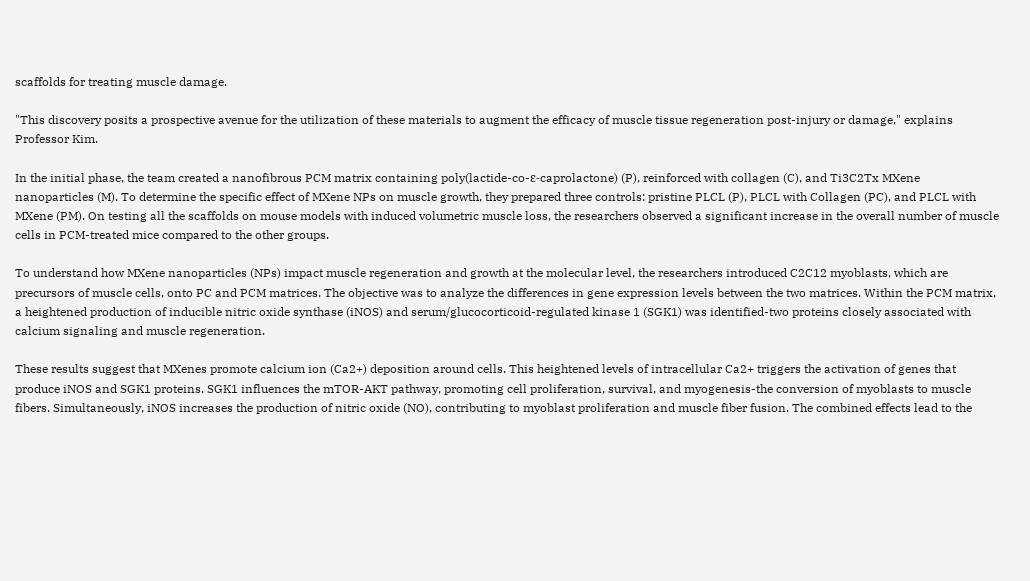scaffolds for treating muscle damage.

"This discovery posits a prospective avenue for the utilization of these materials to augment the efficacy of muscle tissue regeneration post-injury or damage," explains Professor Kim.

In the initial phase, the team created a nanofibrous PCM matrix containing poly(lactide-co-ε-caprolactone) (P), reinforced with collagen (C), and Ti3C2Tx MXene nanoparticles (M). To determine the specific effect of MXene NPs on muscle growth, they prepared three controls: pristine PLCL (P), PLCL with Collagen (PC), and PLCL with MXene (PM). On testing all the scaffolds on mouse models with induced volumetric muscle loss, the researchers observed a significant increase in the overall number of muscle cells in PCM-treated mice compared to the other groups.

To understand how MXene nanoparticles (NPs) impact muscle regeneration and growth at the molecular level, the researchers introduced C2C12 myoblasts, which are precursors of muscle cells, onto PC and PCM matrices. The objective was to analyze the differences in gene expression levels between the two matrices. Within the PCM matrix, a heightened production of inducible nitric oxide synthase (iNOS) and serum/glucocorticoid-regulated kinase 1 (SGK1) was identified-two proteins closely associated with calcium signaling and muscle regeneration.

These results suggest that MXenes promote calcium ion (Ca2+) deposition around cells. This heightened levels of intracellular Ca2+ triggers the activation of genes that produce iNOS and SGK1 proteins. SGK1 influences the mTOR-AKT pathway, promoting cell proliferation, survival, and myogenesis-the conversion of myoblasts to muscle fibers. Simultaneously, iNOS increases the production of nitric oxide (NO), contributing to myoblast proliferation and muscle fiber fusion. The combined effects lead to the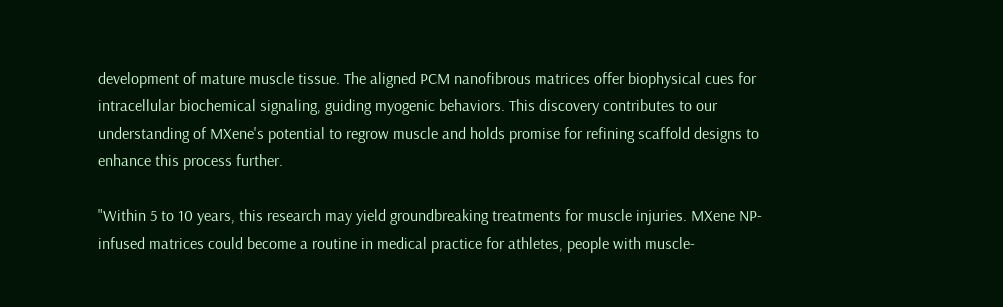development of mature muscle tissue. The aligned PCM nanofibrous matrices offer biophysical cues for intracellular biochemical signaling, guiding myogenic behaviors. This discovery contributes to our understanding of MXene's potential to regrow muscle and holds promise for refining scaffold designs to enhance this process further.

"Within 5 to 10 years, this research may yield groundbreaking treatments for muscle injuries. MXene NP-infused matrices could become a routine in medical practice for athletes, people with muscle-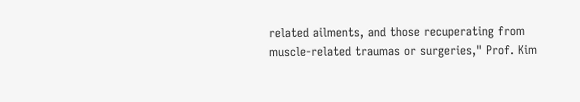related ailments, and those recuperating from muscle-related traumas or surgeries," Prof. Kim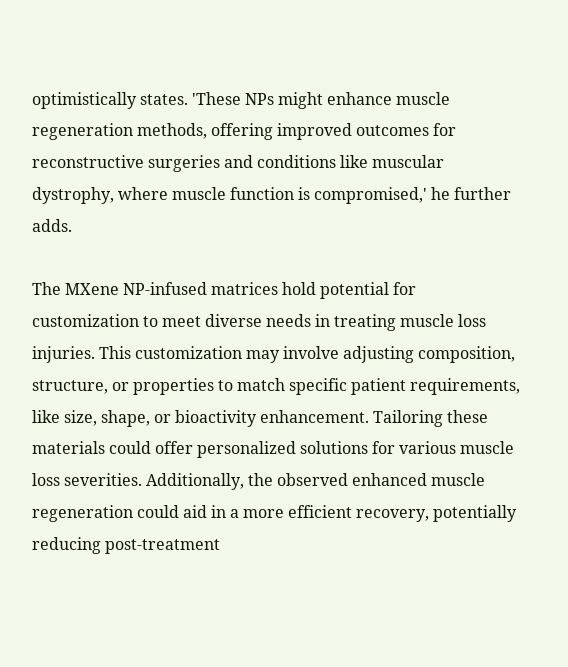optimistically states. 'These NPs might enhance muscle regeneration methods, offering improved outcomes for reconstructive surgeries and conditions like muscular dystrophy, where muscle function is compromised,' he further adds.

The MXene NP-infused matrices hold potential for customization to meet diverse needs in treating muscle loss injuries. This customization may involve adjusting composition, structure, or properties to match specific patient requirements, like size, shape, or bioactivity enhancement. Tailoring these materials could offer personalized solutions for various muscle loss severities. Additionally, the observed enhanced muscle regeneration could aid in a more efficient recovery, potentially reducing post-treatment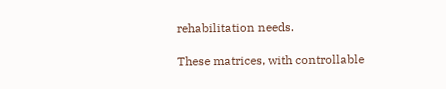rehabilitation needs.

These matrices, with controllable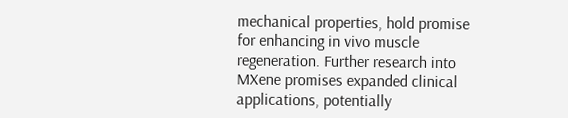mechanical properties, hold promise for enhancing in vivo muscle regeneration. Further research into MXene promises expanded clinical applications, potentially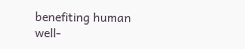benefiting human well-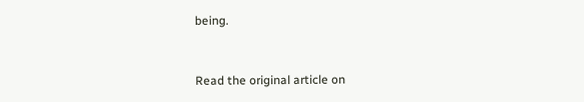being.


Read the original article on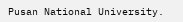Pusan National University.